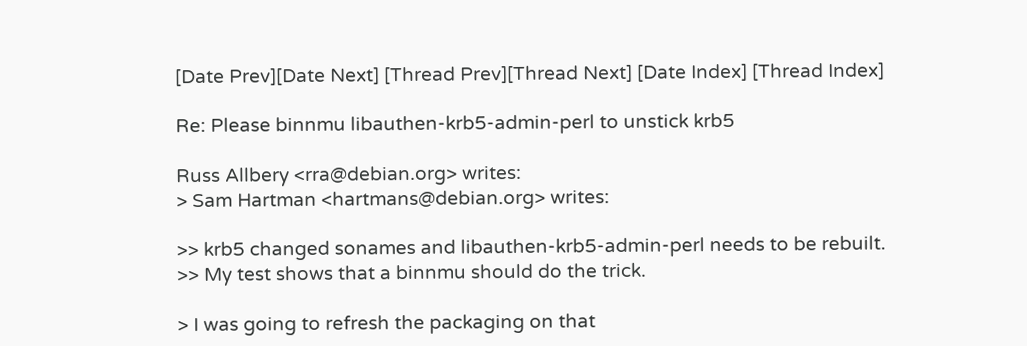[Date Prev][Date Next] [Thread Prev][Thread Next] [Date Index] [Thread Index]

Re: Please binnmu libauthen-krb5-admin-perl to unstick krb5

Russ Allbery <rra@debian.org> writes:
> Sam Hartman <hartmans@debian.org> writes:

>> krb5 changed sonames and libauthen-krb5-admin-perl needs to be rebuilt.
>> My test shows that a binnmu should do the trick.

> I was going to refresh the packaging on that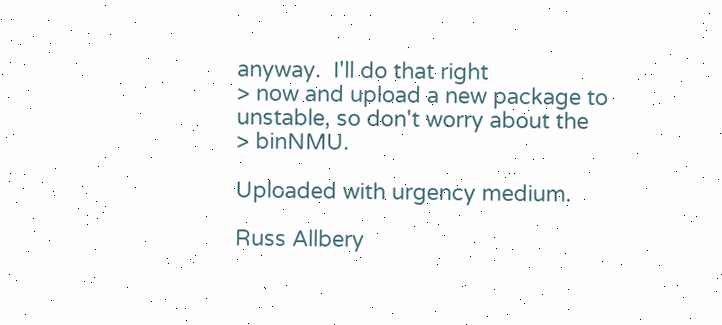anyway.  I'll do that right
> now and upload a new package to unstable, so don't worry about the
> binNMU.

Uploaded with urgency medium.

Russ Allbery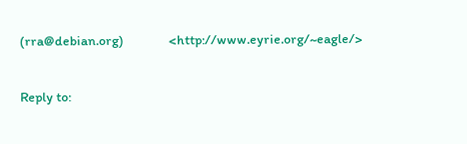(rra@debian.org)               <http://www.eyrie.org/~eagle/>

Reply to: